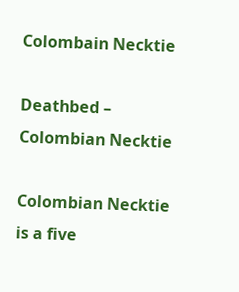Colombain Necktie

Deathbed – Colombian Necktie

Colombian Necktie is a five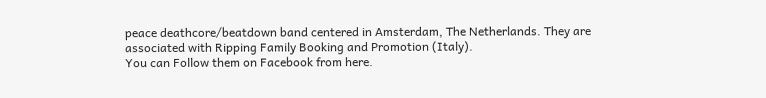peace deathcore/beatdown band centered in Amsterdam, The Netherlands. They are associated with Ripping Family Booking and Promotion (Italy).
You can Follow them on Facebook from here.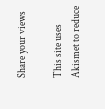Share your views

This site uses Akismet to reduce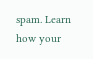spam. Learn how your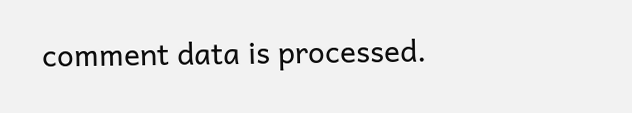comment data is processed.